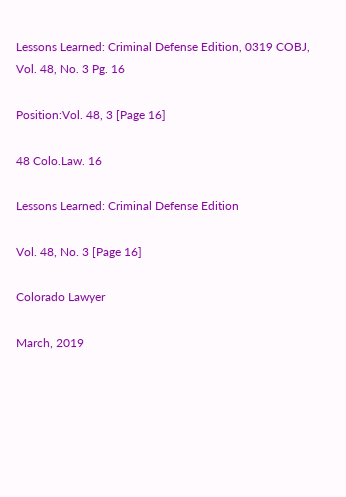Lessons Learned: Criminal Defense Edition, 0319 COBJ, Vol. 48, No. 3 Pg. 16

Position:Vol. 48, 3 [Page 16]

48 Colo.Law. 16

Lessons Learned: Criminal Defense Edition

Vol. 48, No. 3 [Page 16]

Colorado Lawyer

March, 2019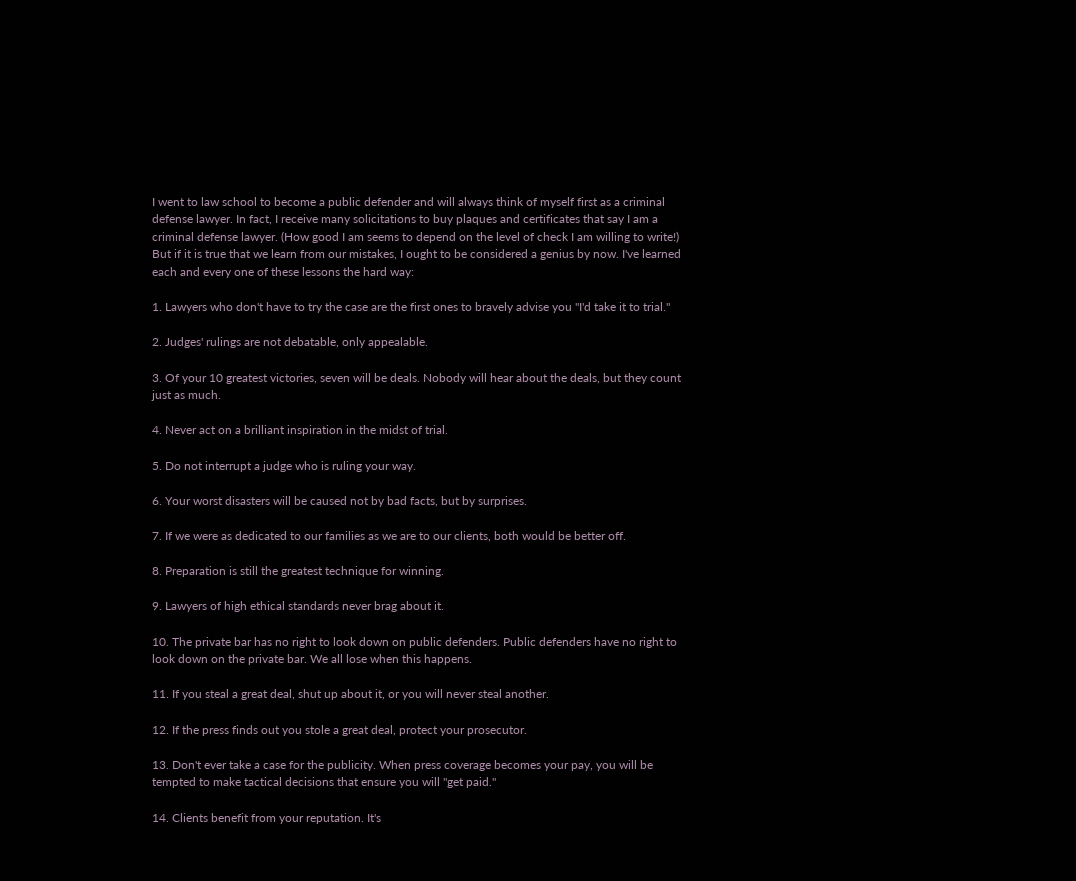I went to law school to become a public defender and will always think of myself first as a criminal defense lawyer. In fact, I receive many solicitations to buy plaques and certificates that say I am a criminal defense lawyer. (How good I am seems to depend on the level of check I am willing to write!) But if it is true that we learn from our mistakes, I ought to be considered a genius by now. I've learned each and every one of these lessons the hard way:

1. Lawyers who don't have to try the case are the first ones to bravely advise you "I'd take it to trial."

2. Judges' rulings are not debatable, only appealable.

3. Of your 10 greatest victories, seven will be deals. Nobody will hear about the deals, but they count just as much.

4. Never act on a brilliant inspiration in the midst of trial.

5. Do not interrupt a judge who is ruling your way.

6. Your worst disasters will be caused not by bad facts, but by surprises.

7. If we were as dedicated to our families as we are to our clients, both would be better off.

8. Preparation is still the greatest technique for winning.

9. Lawyers of high ethical standards never brag about it.

10. The private bar has no right to look down on public defenders. Public defenders have no right to look down on the private bar. We all lose when this happens.

11. If you steal a great deal, shut up about it, or you will never steal another.

12. If the press finds out you stole a great deal, protect your prosecutor.

13. Don't ever take a case for the publicity. When press coverage becomes your pay, you will be tempted to make tactical decisions that ensure you will "get paid."

14. Clients benefit from your reputation. It's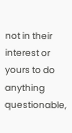not in their interest or yours to do anything questionable,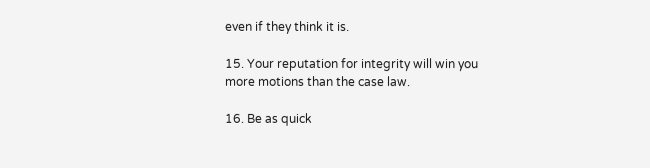even if they think it is.

15. Your reputation for integrity will win you more motions than the case law.

16. Be as quick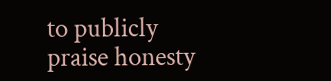to publicly praise honesty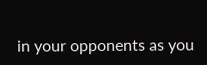in your opponents as you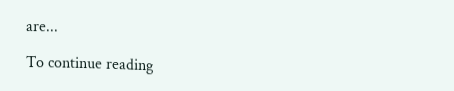are...

To continue reading